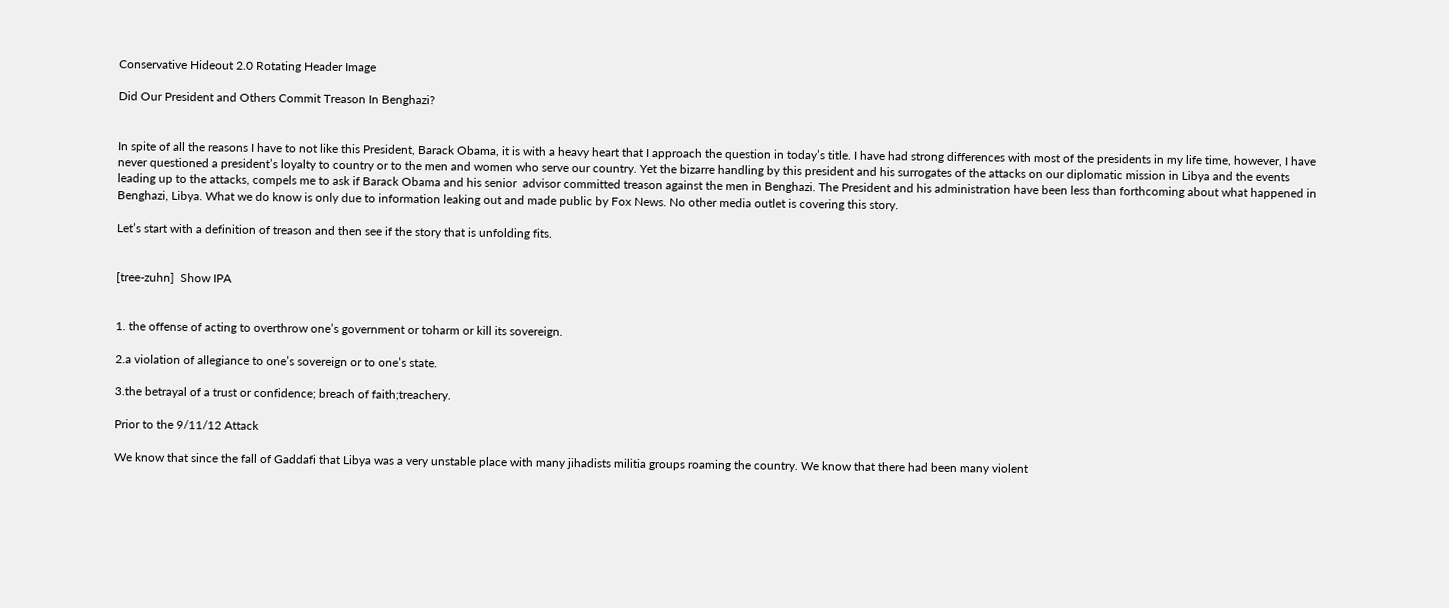Conservative Hideout 2.0 Rotating Header Image

Did Our President and Others Commit Treason In Benghazi?


In spite of all the reasons I have to not like this President, Barack Obama, it is with a heavy heart that I approach the question in today’s title. I have had strong differences with most of the presidents in my life time, however, I have never questioned a president’s loyalty to country or to the men and women who serve our country. Yet the bizarre handling by this president and his surrogates of the attacks on our diplomatic mission in Libya and the events leading up to the attacks, compels me to ask if Barack Obama and his senior  advisor committed treason against the men in Benghazi. The President and his administration have been less than forthcoming about what happened in Benghazi, Libya. What we do know is only due to information leaking out and made public by Fox News. No other media outlet is covering this story.

Let’s start with a definition of treason and then see if the story that is unfolding fits.


[tree-zuhn]  Show IPA


1. the offense of acting to overthrow one’s government or toharm or kill its sovereign.

2.a violation of allegiance to one’s sovereign or to one’s state.

3.the betrayal of a trust or confidence; breach of faith;treachery.

Prior to the 9/11/12 Attack

We know that since the fall of Gaddafi that Libya was a very unstable place with many jihadists militia groups roaming the country. We know that there had been many violent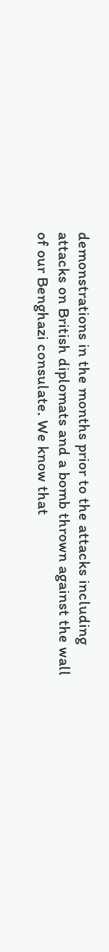demonstrations in the months prior to the attacks including attacks on British diplomats and a bomb thrown against the wall of our Benghazi consulate. We know that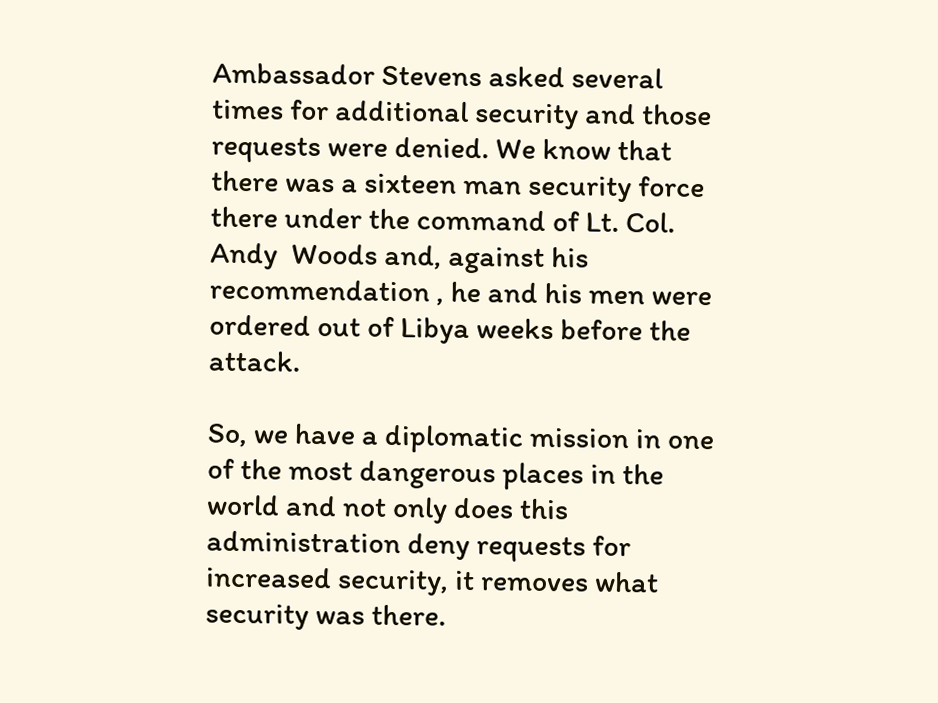Ambassador Stevens asked several times for additional security and those requests were denied. We know that there was a sixteen man security force there under the command of Lt. Col. Andy  Woods and, against his recommendation , he and his men were ordered out of Libya weeks before the attack.

So, we have a diplomatic mission in one of the most dangerous places in the world and not only does this administration deny requests for increased security, it removes what security was there.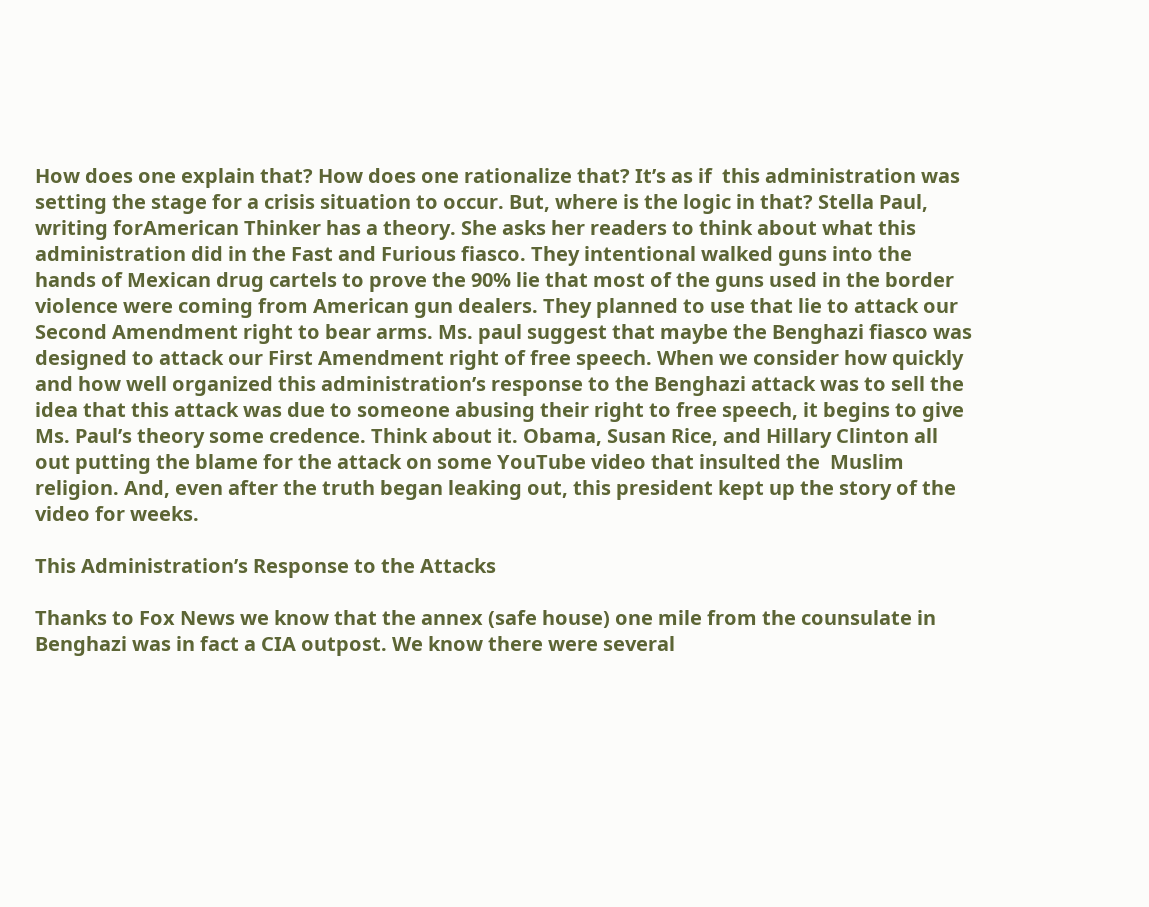How does one explain that? How does one rationalize that? It’s as if  this administration was setting the stage for a crisis situation to occur. But, where is the logic in that? Stella Paul, writing forAmerican Thinker has a theory. She asks her readers to think about what this administration did in the Fast and Furious fiasco. They intentional walked guns into the hands of Mexican drug cartels to prove the 90% lie that most of the guns used in the border violence were coming from American gun dealers. They planned to use that lie to attack our Second Amendment right to bear arms. Ms. paul suggest that maybe the Benghazi fiasco was designed to attack our First Amendment right of free speech. When we consider how quickly and how well organized this administration’s response to the Benghazi attack was to sell the idea that this attack was due to someone abusing their right to free speech, it begins to give Ms. Paul’s theory some credence. Think about it. Obama, Susan Rice, and Hillary Clinton all out putting the blame for the attack on some YouTube video that insulted the  Muslim religion. And, even after the truth began leaking out, this president kept up the story of the video for weeks.

This Administration’s Response to the Attacks

Thanks to Fox News we know that the annex (safe house) one mile from the counsulate in Benghazi was in fact a CIA outpost. We know there were several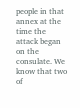people in that annex at the time the attack began on the consulate. We know that two of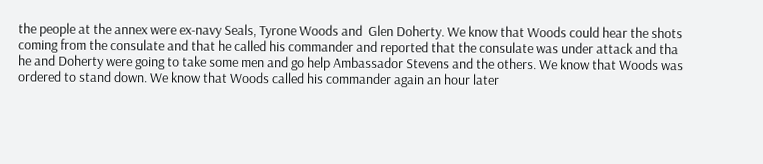the people at the annex were ex-navy Seals, Tyrone Woods and  Glen Doherty. We know that Woods could hear the shots coming from the consulate and that he called his commander and reported that the consulate was under attack and tha he and Doherty were going to take some men and go help Ambassador Stevens and the others. We know that Woods was ordered to stand down. We know that Woods called his commander again an hour later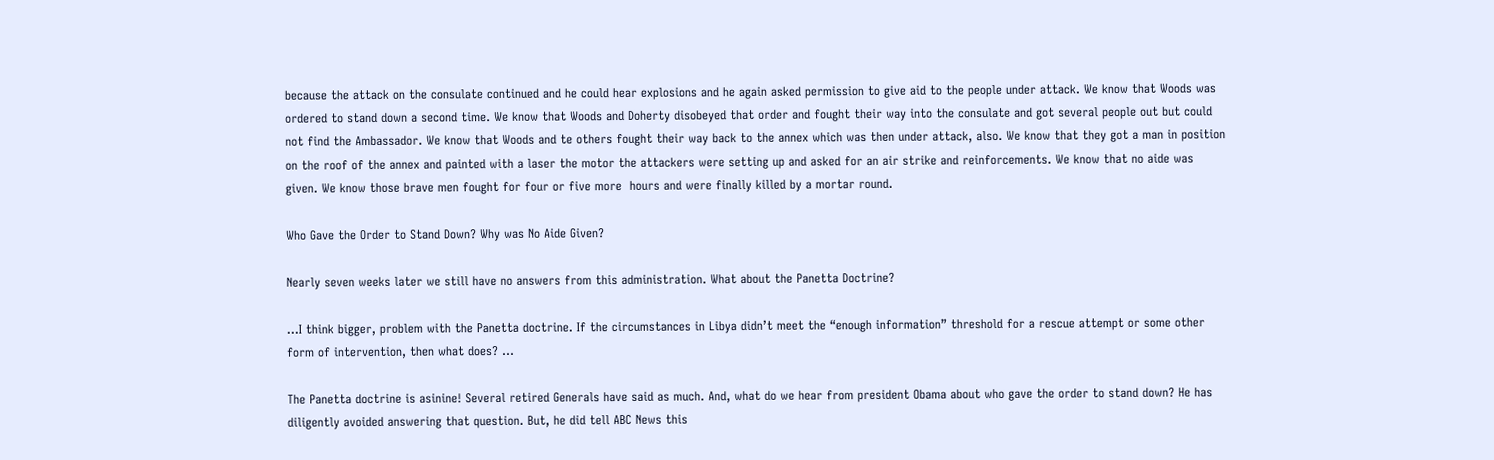because the attack on the consulate continued and he could hear explosions and he again asked permission to give aid to the people under attack. We know that Woods was ordered to stand down a second time. We know that Woods and Doherty disobeyed that order and fought their way into the consulate and got several people out but could not find the Ambassador. We know that Woods and te others fought their way back to the annex which was then under attack, also. We know that they got a man in position on the roof of the annex and painted with a laser the motor the attackers were setting up and asked for an air strike and reinforcements. We know that no aide was given. We know those brave men fought for four or five more  hours and were finally killed by a mortar round.

Who Gave the Order to Stand Down? Why was No Aide Given?

Nearly seven weeks later we still have no answers from this administration. What about the Panetta Doctrine?

…I think bigger, problem with the Panetta doctrine. If the circumstances in Libya didn’t meet the “enough information” threshold for a rescue attempt or some other form of intervention, then what does? …

The Panetta doctrine is asinine! Several retired Generals have said as much. And, what do we hear from president Obama about who gave the order to stand down? He has diligently avoided answering that question. But, he did tell ABC News this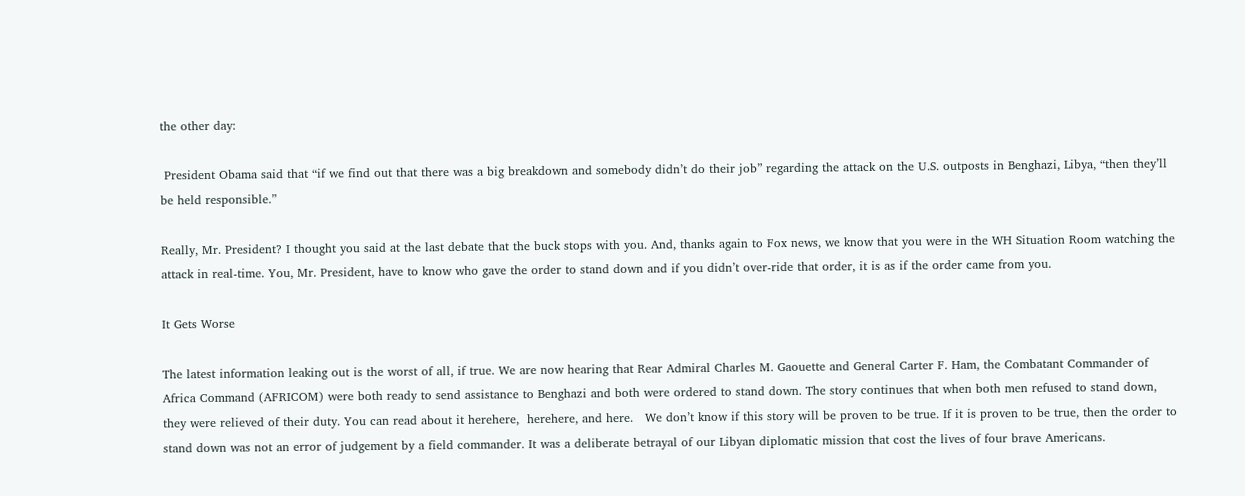the other day:

 President Obama said that “if we find out that there was a big breakdown and somebody didn’t do their job” regarding the attack on the U.S. outposts in Benghazi, Libya, “then they’ll be held responsible.”

Really, Mr. President? I thought you said at the last debate that the buck stops with you. And, thanks again to Fox news, we know that you were in the WH Situation Room watching the attack in real-time. You, Mr. President, have to know who gave the order to stand down and if you didn’t over-ride that order, it is as if the order came from you.

It Gets Worse

The latest information leaking out is the worst of all, if true. We are now hearing that Rear Admiral Charles M. Gaouette and General Carter F. Ham, the Combatant Commander of Africa Command (AFRICOM) were both ready to send assistance to Benghazi and both were ordered to stand down. The story continues that when both men refused to stand down, they were relieved of their duty. You can read about it herehere,  herehere, and here.   We don’t know if this story will be proven to be true. If it is proven to be true, then the order to stand down was not an error of judgement by a field commander. It was a deliberate betrayal of our Libyan diplomatic mission that cost the lives of four brave Americans.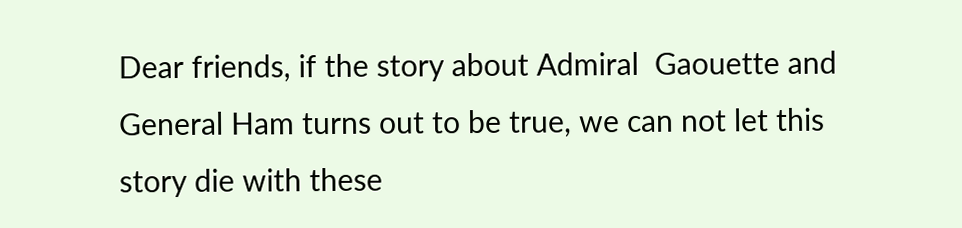Dear friends, if the story about Admiral  Gaouette and General Ham turns out to be true, we can not let this story die with these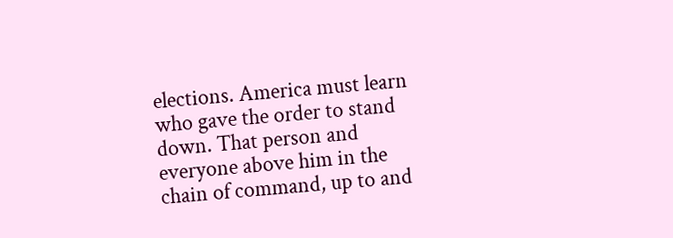elections. America must learn who gave the order to stand down. That person and everyone above him in the chain of command, up to and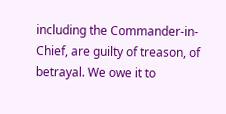including the Commander-in-Chief, are guilty of treason, of betrayal. We owe it to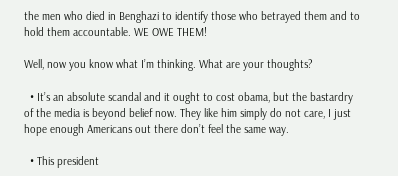the men who died in Benghazi to identify those who betrayed them and to hold them accountable. WE OWE THEM!

Well, now you know what I’m thinking. What are your thoughts?

  • It’s an absolute scandal and it ought to cost obama, but the bastardry of the media is beyond belief now. They like him simply do not care, I just hope enough Americans out there don’t feel the same way.

  • This president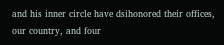and his inner circle have dsihonored their offices, our country, and four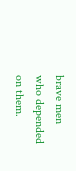brave men who depended on them.